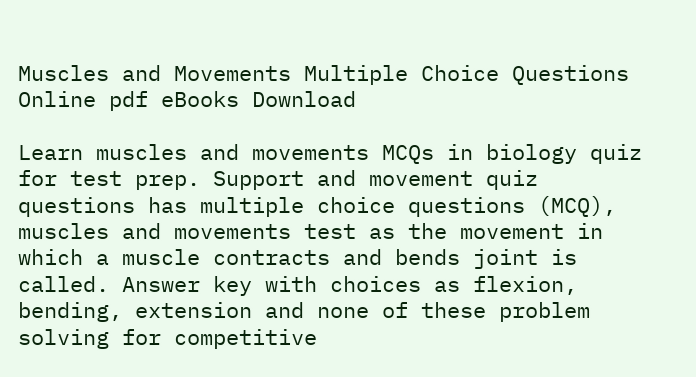Muscles and Movements Multiple Choice Questions Online pdf eBooks Download

Learn muscles and movements MCQs in biology quiz for test prep. Support and movement quiz questions has multiple choice questions (MCQ), muscles and movements test as the movement in which a muscle contracts and bends joint is called. Answer key with choices as flexion, bending, extension and none of these problem solving for competitive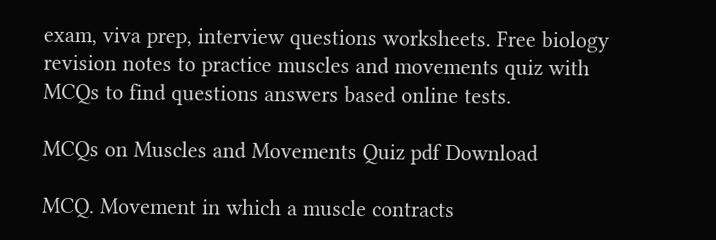exam, viva prep, interview questions worksheets. Free biology revision notes to practice muscles and movements quiz with MCQs to find questions answers based online tests.

MCQs on Muscles and Movements Quiz pdf Download

MCQ. Movement in which a muscle contracts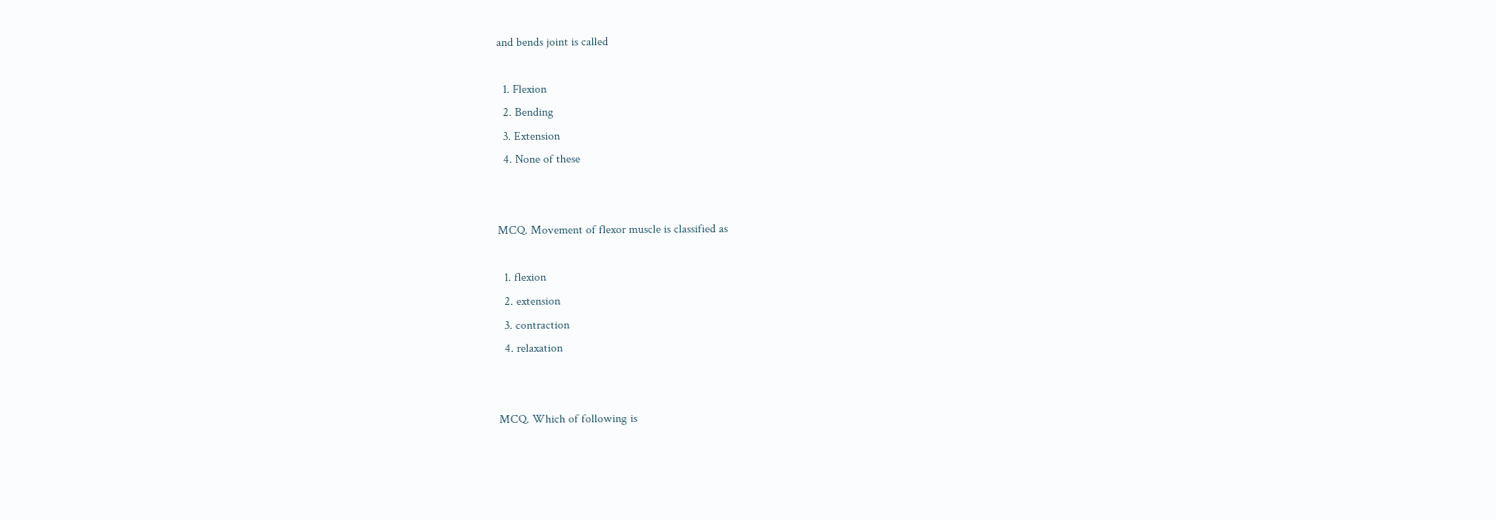and bends joint is called

  1. Flexion
  2. Bending
  3. Extension
  4. None of these


MCQ. Movement of flexor muscle is classified as

  1. flexion
  2. extension
  3. contraction
  4. relaxation


MCQ. Which of following is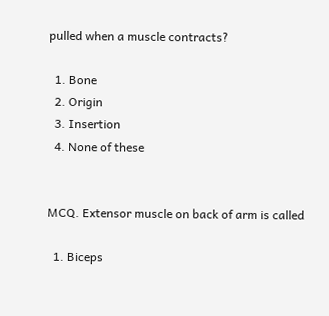pulled when a muscle contracts?

  1. Bone
  2. Origin
  3. Insertion
  4. None of these


MCQ. Extensor muscle on back of arm is called

  1. Biceps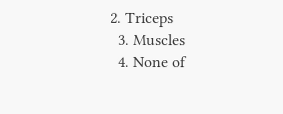2. Triceps
  3. Muscles
  4. None of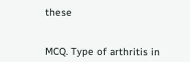these


MCQ. Type of arthritis in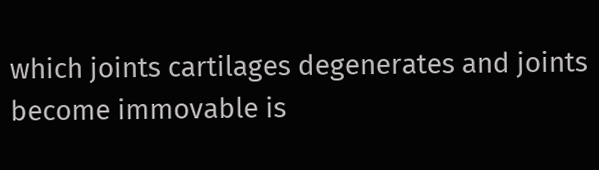which joints cartilages degenerates and joints become immovable is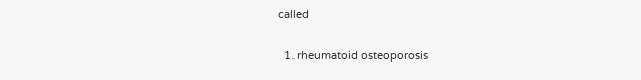called

  1. rheumatoid osteoporosis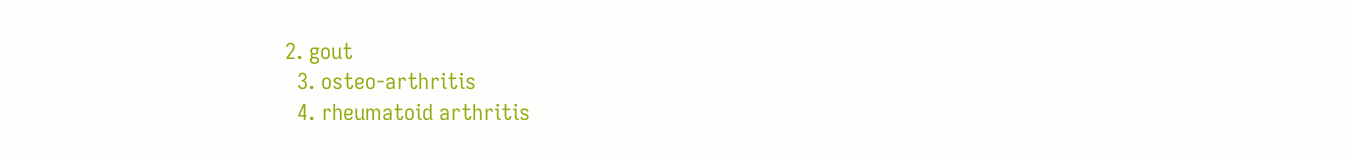2. gout
  3. osteo-arthritis
  4. rheumatoid arthritis